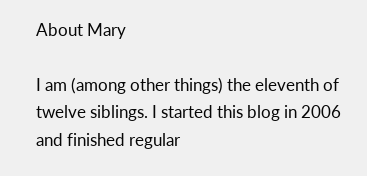About Mary

I am (among other things) the eleventh of twelve siblings. I started this blog in 2006 and finished regular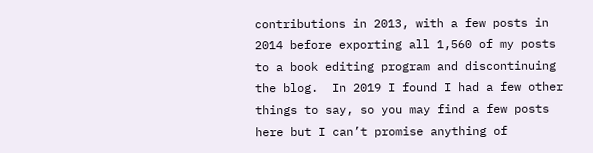contributions in 2013, with a few posts in 2014 before exporting all 1,560 of my posts to a book editing program and discontinuing the blog.  In 2019 I found I had a few other things to say, so you may find a few posts here but I can’t promise anything of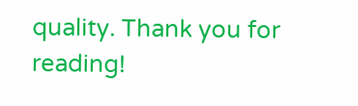quality. Thank you for reading!